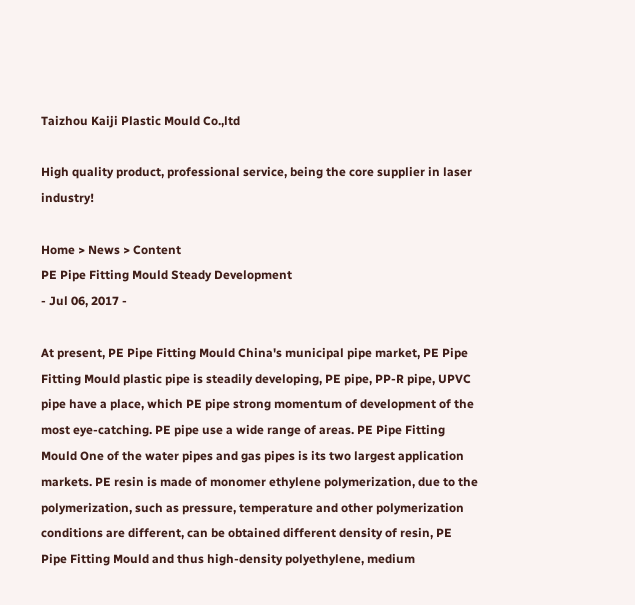Taizhou Kaiji Plastic Mould Co.,ltd

High quality product, professional service, being the core supplier in laser industry!

Home > News > Content
PE Pipe Fitting Mould Steady Development
- Jul 06, 2017 -

At present, PE Pipe Fitting Mould China's municipal pipe market, PE Pipe Fitting Mould plastic pipe is steadily developing, PE pipe, PP-R pipe, UPVC pipe have a place, which PE pipe strong momentum of development of the most eye-catching. PE pipe use a wide range of areas. PE Pipe Fitting Mould One of the water pipes and gas pipes is its two largest application markets. PE resin is made of monomer ethylene polymerization, due to the polymerization, such as pressure, temperature and other polymerization conditions are different, can be obtained different density of resin, PE Pipe Fitting Mould and thus high-density polyethylene, medium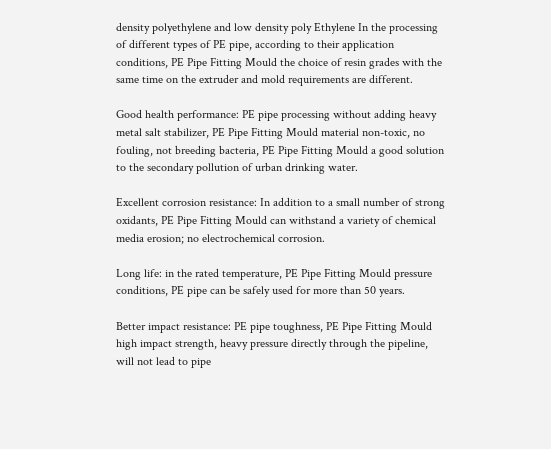density polyethylene and low density poly Ethylene In the processing of different types of PE pipe, according to their application conditions, PE Pipe Fitting Mould the choice of resin grades with the same time on the extruder and mold requirements are different.

Good health performance: PE pipe processing without adding heavy metal salt stabilizer, PE Pipe Fitting Mould material non-toxic, no fouling, not breeding bacteria, PE Pipe Fitting Mould a good solution to the secondary pollution of urban drinking water.

Excellent corrosion resistance: In addition to a small number of strong oxidants, PE Pipe Fitting Mould can withstand a variety of chemical media erosion; no electrochemical corrosion.

Long life: in the rated temperature, PE Pipe Fitting Mould pressure conditions, PE pipe can be safely used for more than 50 years.

Better impact resistance: PE pipe toughness, PE Pipe Fitting Mould high impact strength, heavy pressure directly through the pipeline, will not lead to pipe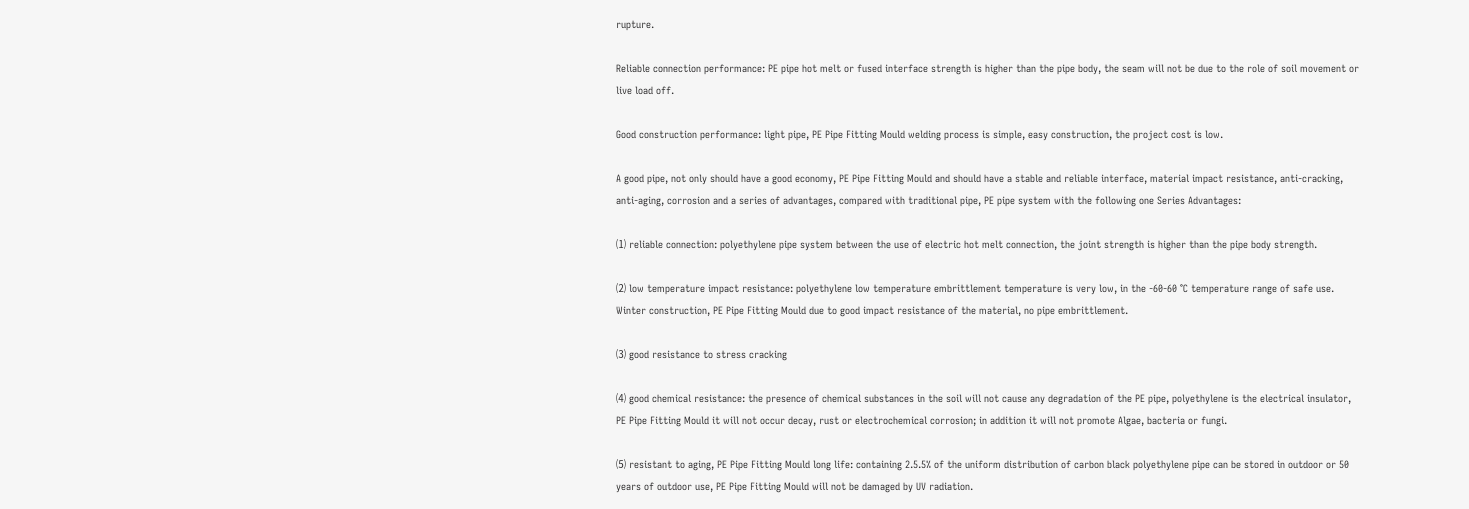rupture.

Reliable connection performance: PE pipe hot melt or fused interface strength is higher than the pipe body, the seam will not be due to the role of soil movement or live load off.

Good construction performance: light pipe, PE Pipe Fitting Mould welding process is simple, easy construction, the project cost is low.

A good pipe, not only should have a good economy, PE Pipe Fitting Mould and should have a stable and reliable interface, material impact resistance, anti-cracking, anti-aging, corrosion and a series of advantages, compared with traditional pipe, PE pipe system with the following one Series Advantages:

⑴ reliable connection: polyethylene pipe system between the use of electric hot melt connection, the joint strength is higher than the pipe body strength.

⑵ low temperature impact resistance: polyethylene low temperature embrittlement temperature is very low, in the -60-60 ℃ temperature range of safe use. Winter construction, PE Pipe Fitting Mould due to good impact resistance of the material, no pipe embrittlement.

⑶ good resistance to stress cracking

⑷ good chemical resistance: the presence of chemical substances in the soil will not cause any degradation of the PE pipe, polyethylene is the electrical insulator, PE Pipe Fitting Mould it will not occur decay, rust or electrochemical corrosion; in addition it will not promote Algae, bacteria or fungi.

⑸ resistant to aging, PE Pipe Fitting Mould long life: containing 2.5.5% of the uniform distribution of carbon black polyethylene pipe can be stored in outdoor or 50 years of outdoor use, PE Pipe Fitting Mould will not be damaged by UV radiation.